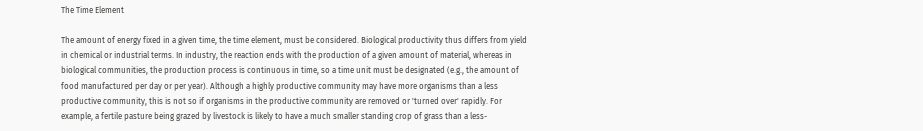The Time Element

The amount of energy fixed in a given time, the time element, must be considered. Biological productivity thus differs from yield in chemical or industrial terms. In industry, the reaction ends with the production of a given amount of material, whereas in biological communities, the production process is continuous in time, so a time unit must be designated (e.g., the amount of food manufactured per day or per year). Although a highly productive community may have more organisms than a less productive community, this is not so if organisms in the productive community are removed or 'turned over' rapidly. For example, a fertile pasture being grazed by livestock is likely to have a much smaller standing crop of grass than a less-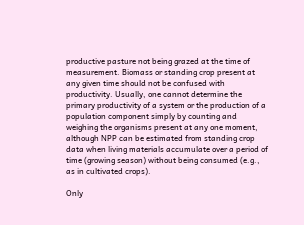productive pasture not being grazed at the time of measurement. Biomass or standing crop present at any given time should not be confused with productivity. Usually, one cannot determine the primary productivity of a system or the production of a population component simply by counting and weighing the organisms present at any one moment, although NPP can be estimated from standing crop data when living materials accumulate over a period of time (growing season) without being consumed (e.g., as in cultivated crops).

Only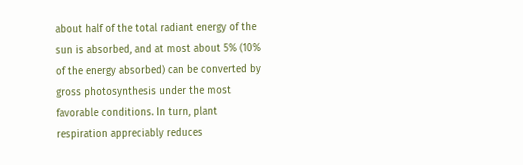about half of the total radiant energy of the sun is absorbed, and at most about 5% (10% of the energy absorbed) can be converted by gross photosynthesis under the most favorable conditions. In turn, plant respiration appreciably reduces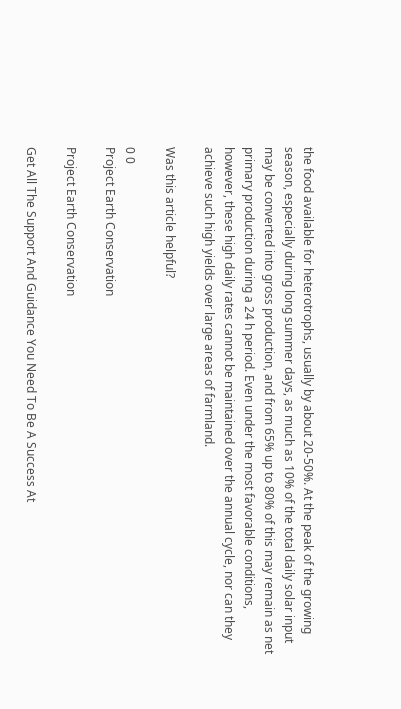the food available for heterotrophs, usually by about 20-50%. At the peak of the growing season, especially during long summer days, as much as 10% of the total daily solar input may be converted into gross production, and from 65% up to 80% of this may remain as net primary production during a 24 h period. Even under the most favorable conditions, however, these high daily rates cannot be maintained over the annual cycle, nor can they achieve such high yields over large areas of farmland.

Was this article helpful?

0 0
Project Earth Conservation

Project Earth Conservation

Get All The Support And Guidance You Need To Be A Success At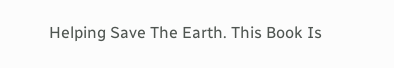Helping Save The Earth. This Book Is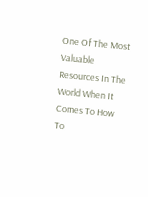One Of The Most Valuable Resources In The World When It Comes To How To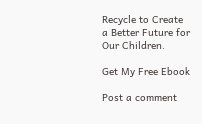Recycle to Create a Better Future for Our Children.

Get My Free Ebook

Post a comment